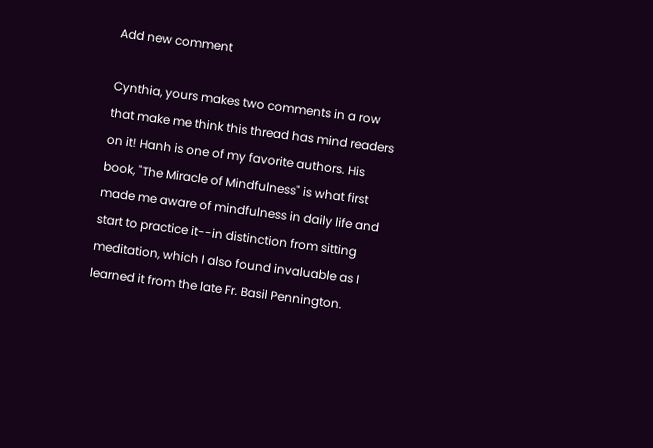Add new comment

Cynthia, yours makes two comments in a row that make me think this thread has mind readers on it! Hanh is one of my favorite authors. His book, "The Miracle of Mindfulness" is what first made me aware of mindfulness in daily life and start to practice it--in distinction from sitting meditation, which I also found invaluable as I learned it from the late Fr. Basil Pennington.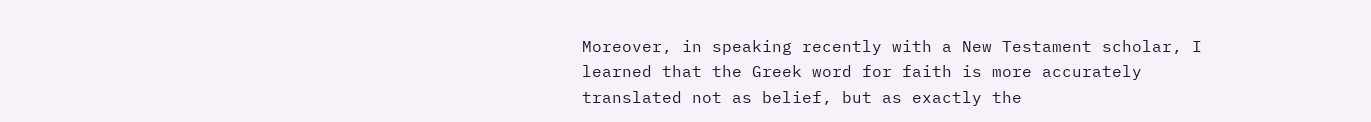Moreover, in speaking recently with a New Testament scholar, I learned that the Greek word for faith is more accurately translated not as belief, but as exactly the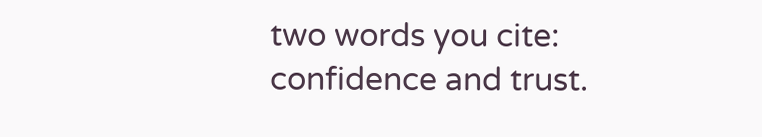two words you cite: confidence and trust.